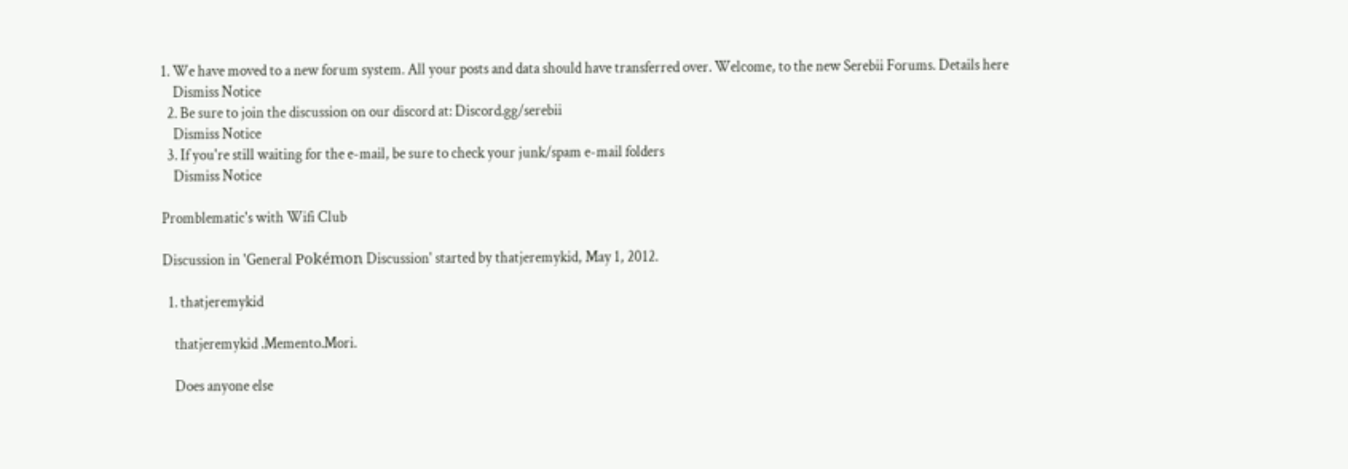1. We have moved to a new forum system. All your posts and data should have transferred over. Welcome, to the new Serebii Forums. Details here
    Dismiss Notice
  2. Be sure to join the discussion on our discord at: Discord.gg/serebii
    Dismiss Notice
  3. If you're still waiting for the e-mail, be sure to check your junk/spam e-mail folders
    Dismiss Notice

Promblematic's with Wifi Club

Discussion in 'General Pokémon Discussion' started by thatjeremykid, May 1, 2012.

  1. thatjeremykid

    thatjeremykid .Memento.Mori.

    Does anyone else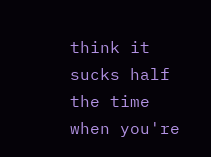think it sucks half the time when you're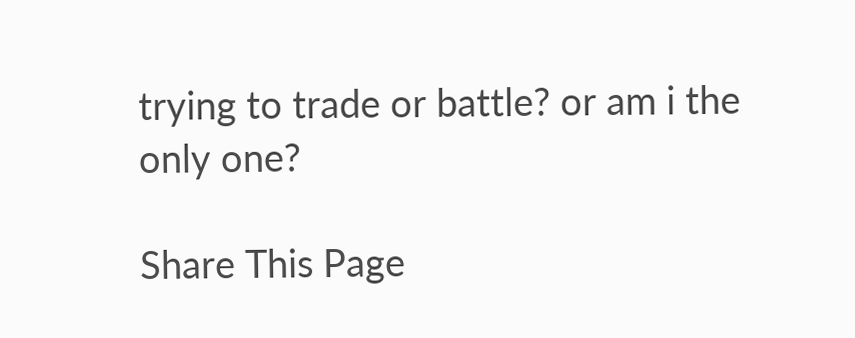trying to trade or battle? or am i the only one?

Share This Page